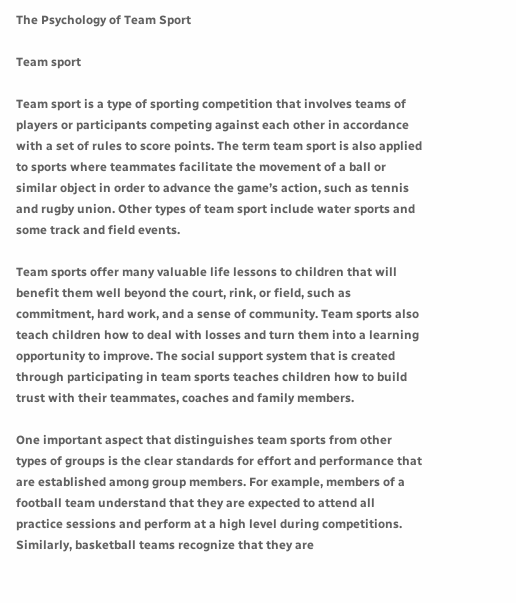The Psychology of Team Sport

Team sport

Team sport is a type of sporting competition that involves teams of players or participants competing against each other in accordance with a set of rules to score points. The term team sport is also applied to sports where teammates facilitate the movement of a ball or similar object in order to advance the game’s action, such as tennis and rugby union. Other types of team sport include water sports and some track and field events.

Team sports offer many valuable life lessons to children that will benefit them well beyond the court, rink, or field, such as commitment, hard work, and a sense of community. Team sports also teach children how to deal with losses and turn them into a learning opportunity to improve. The social support system that is created through participating in team sports teaches children how to build trust with their teammates, coaches and family members.

One important aspect that distinguishes team sports from other types of groups is the clear standards for effort and performance that are established among group members. For example, members of a football team understand that they are expected to attend all practice sessions and perform at a high level during competitions. Similarly, basketball teams recognize that they are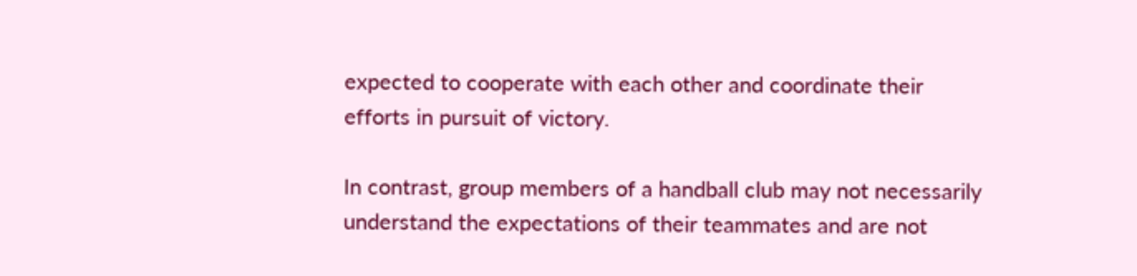expected to cooperate with each other and coordinate their efforts in pursuit of victory.

In contrast, group members of a handball club may not necessarily understand the expectations of their teammates and are not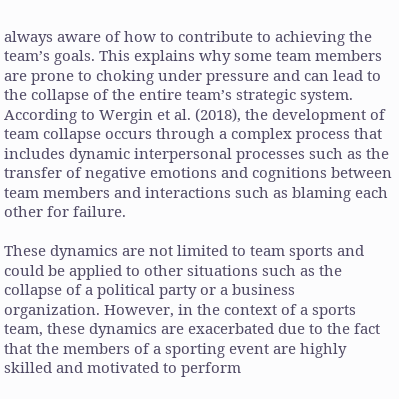always aware of how to contribute to achieving the team’s goals. This explains why some team members are prone to choking under pressure and can lead to the collapse of the entire team’s strategic system. According to Wergin et al. (2018), the development of team collapse occurs through a complex process that includes dynamic interpersonal processes such as the transfer of negative emotions and cognitions between team members and interactions such as blaming each other for failure.

These dynamics are not limited to team sports and could be applied to other situations such as the collapse of a political party or a business organization. However, in the context of a sports team, these dynamics are exacerbated due to the fact that the members of a sporting event are highly skilled and motivated to perform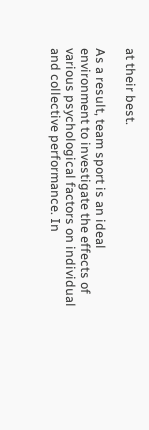at their best.

As a result, team sport is an ideal environment to investigate the effects of various psychological factors on individual and collective performance. In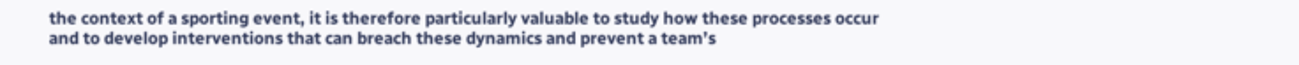the context of a sporting event, it is therefore particularly valuable to study how these processes occur and to develop interventions that can breach these dynamics and prevent a team’s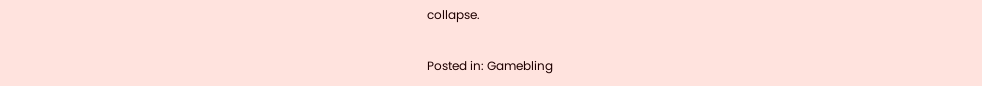collapse.

Posted in: Gamebling